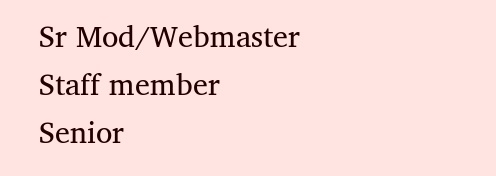Sr Mod/Webmaster
Staff member
Senior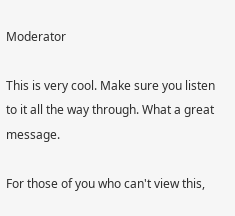Moderator

This is very cool. Make sure you listen to it all the way through. What a great message.

For those of you who can't view this,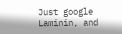Just google Laminin, and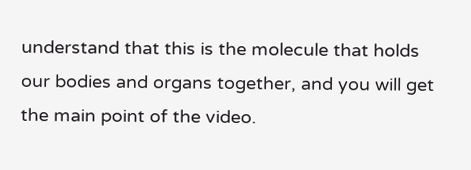understand that this is the molecule that holds our bodies and organs together, and you will get the main point of the video.